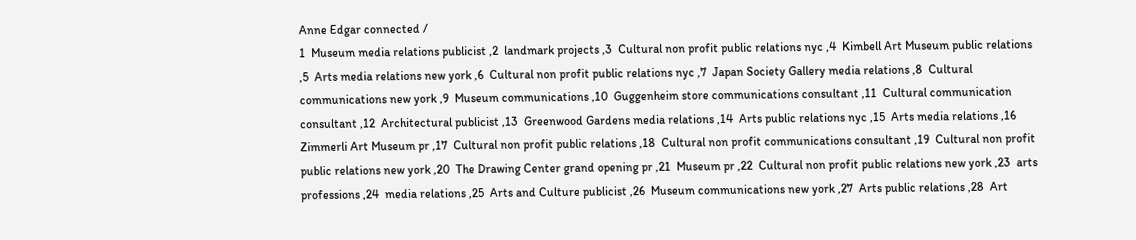Anne Edgar connected /
1  Museum media relations publicist ,2  landmark projects ,3  Cultural non profit public relations nyc ,4  Kimbell Art Museum public relations ,5  Arts media relations new york ,6  Cultural non profit public relations nyc ,7  Japan Society Gallery media relations ,8  Cultural communications new york ,9  Museum communications ,10  Guggenheim store communications consultant ,11  Cultural communication consultant ,12  Architectural publicist ,13  Greenwood Gardens media relations ,14  Arts public relations nyc ,15  Arts media relations ,16  Zimmerli Art Museum pr ,17  Cultural non profit public relations ,18  Cultural non profit communications consultant ,19  Cultural non profit public relations new york ,20  The Drawing Center grand opening pr ,21  Museum pr ,22  Cultural non profit public relations new york ,23  arts professions ,24  media relations ,25  Arts and Culture publicist ,26  Museum communications new york ,27  Arts public relations ,28  Art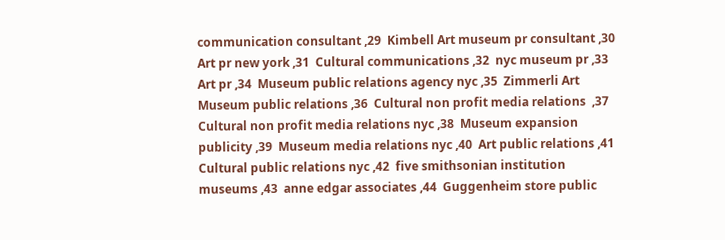communication consultant ,29  Kimbell Art museum pr consultant ,30  Art pr new york ,31  Cultural communications ,32  nyc museum pr ,33  Art pr ,34  Museum public relations agency nyc ,35  Zimmerli Art Museum public relations ,36  Cultural non profit media relations  ,37  Cultural non profit media relations nyc ,38  Museum expansion publicity ,39  Museum media relations nyc ,40  Art public relations ,41  Cultural public relations nyc ,42  five smithsonian institution museums ,43  anne edgar associates ,44  Guggenheim store public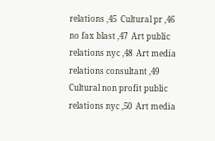relations ,45  Cultural pr ,46  no fax blast ,47  Art public relations nyc ,48  Art media relations consultant ,49  Cultural non profit public relations nyc ,50  Art media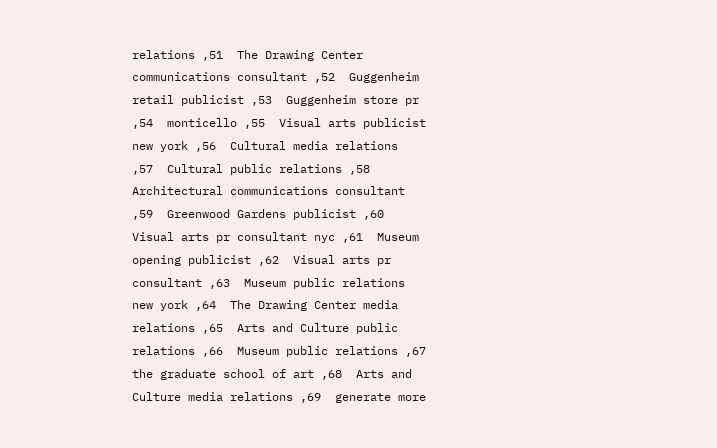relations ,51  The Drawing Center communications consultant ,52  Guggenheim retail publicist ,53  Guggenheim store pr ,54  monticello ,55  Visual arts publicist new york ,56  Cultural media relations  ,57  Cultural public relations ,58  Architectural communications consultant ,59  Greenwood Gardens publicist ,60  Visual arts pr consultant nyc ,61  Museum opening publicist ,62  Visual arts pr consultant ,63  Museum public relations new york ,64  The Drawing Center media relations ,65  Arts and Culture public relations ,66  Museum public relations ,67  the graduate school of art ,68  Arts and Culture media relations ,69  generate more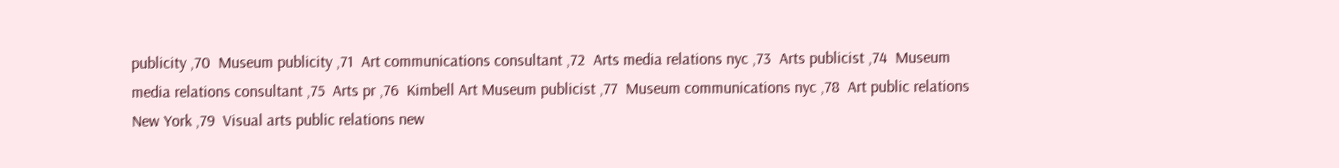publicity ,70  Museum publicity ,71  Art communications consultant ,72  Arts media relations nyc ,73  Arts publicist ,74  Museum media relations consultant ,75  Arts pr ,76  Kimbell Art Museum publicist ,77  Museum communications nyc ,78  Art public relations New York ,79  Visual arts public relations new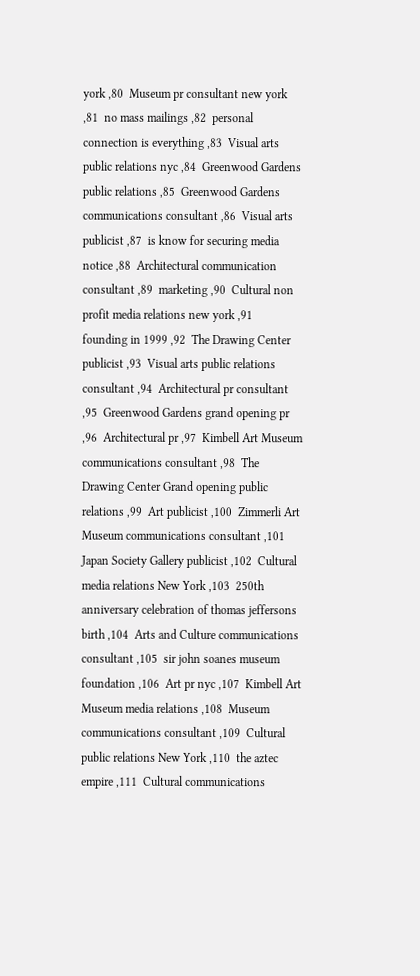york ,80  Museum pr consultant new york ,81  no mass mailings ,82  personal connection is everything ,83  Visual arts public relations nyc ,84  Greenwood Gardens public relations ,85  Greenwood Gardens communications consultant ,86  Visual arts publicist ,87  is know for securing media notice ,88  Architectural communication consultant ,89  marketing ,90  Cultural non profit media relations new york ,91  founding in 1999 ,92  The Drawing Center publicist ,93  Visual arts public relations consultant ,94  Architectural pr consultant ,95  Greenwood Gardens grand opening pr ,96  Architectural pr ,97  Kimbell Art Museum communications consultant ,98  The Drawing Center Grand opening public relations ,99  Art publicist ,100  Zimmerli Art Museum communications consultant ,101  Japan Society Gallery publicist ,102  Cultural media relations New York ,103  250th anniversary celebration of thomas jeffersons birth ,104  Arts and Culture communications consultant ,105  sir john soanes museum foundation ,106  Art pr nyc ,107  Kimbell Art Museum media relations ,108  Museum communications consultant ,109  Cultural public relations New York ,110  the aztec empire ,111  Cultural communications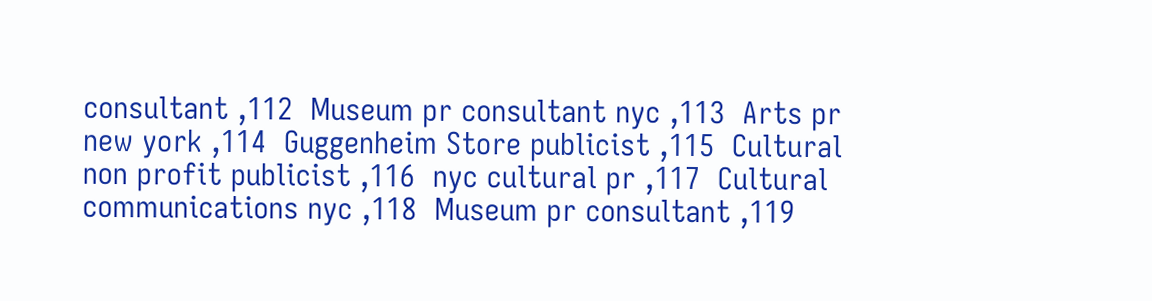consultant ,112  Museum pr consultant nyc ,113  Arts pr new york ,114  Guggenheim Store publicist ,115  Cultural non profit publicist ,116  nyc cultural pr ,117  Cultural communications nyc ,118  Museum pr consultant ,119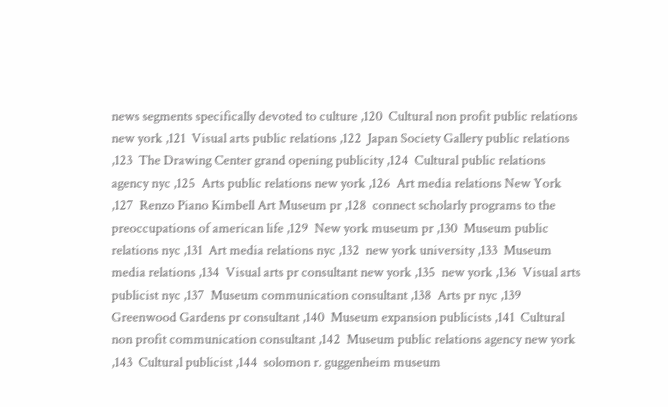news segments specifically devoted to culture ,120  Cultural non profit public relations new york ,121  Visual arts public relations ,122  Japan Society Gallery public relations ,123  The Drawing Center grand opening publicity ,124  Cultural public relations agency nyc ,125  Arts public relations new york ,126  Art media relations New York ,127  Renzo Piano Kimbell Art Museum pr ,128  connect scholarly programs to the preoccupations of american life ,129  New york museum pr ,130  Museum public relations nyc ,131  Art media relations nyc ,132  new york university ,133  Museum media relations ,134  Visual arts pr consultant new york ,135  new york ,136  Visual arts publicist nyc ,137  Museum communication consultant ,138  Arts pr nyc ,139  Greenwood Gardens pr consultant ,140  Museum expansion publicists ,141  Cultural non profit communication consultant ,142  Museum public relations agency new york ,143  Cultural publicist ,144  solomon r. guggenheim museum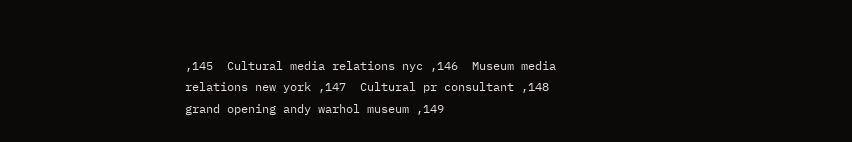,145  Cultural media relations nyc ,146  Museum media relations new york ,147  Cultural pr consultant ,148  grand opening andy warhol museum ,149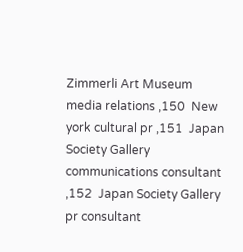Zimmerli Art Museum media relations ,150  New york cultural pr ,151  Japan Society Gallery communications consultant ,152  Japan Society Gallery pr consultant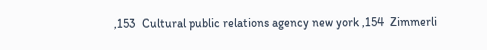,153  Cultural public relations agency new york ,154  Zimmerli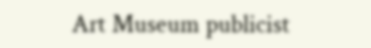Art Museum publicist